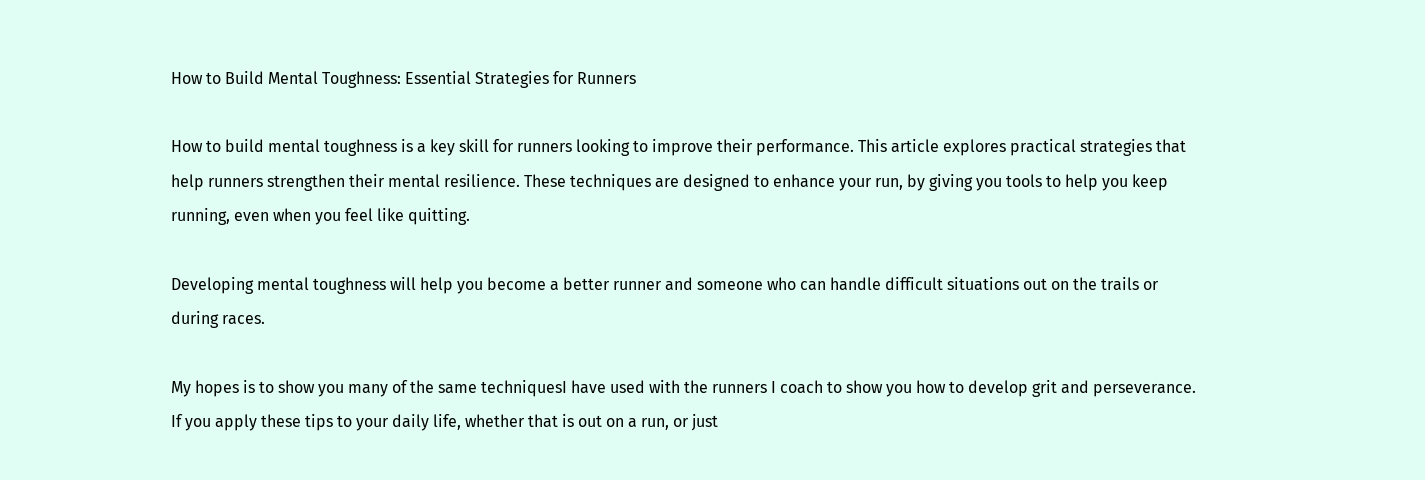How to Build Mental Toughness: Essential Strategies for Runners

How to build mental toughness is a key skill for runners looking to improve their performance. This article explores practical strategies that help runners strengthen their mental resilience. These techniques are designed to enhance your run, by giving you tools to help you keep running, even when you feel like quitting.

Developing mental toughness will help you become a better runner and someone who can handle difficult situations out on the trails or during races.

My hopes is to show you many of the same techniquesI have used with the runners I coach to show you how to develop grit and perseverance. If you apply these tips to your daily life, whether that is out on a run, or just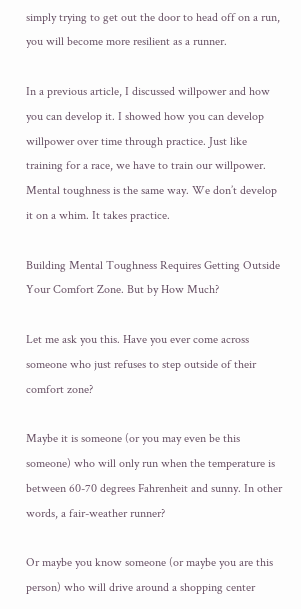simply trying to get out the door to head off on a run, you will become more resilient as a runner.

In a previous article, I discussed willpower and how you can develop it. I showed how you can develop willpower over time through practice. Just like training for a race, we have to train our willpower. Mental toughness is the same way. We don’t develop it on a whim. It takes practice.

Building Mental Toughness Requires Getting Outside Your Comfort Zone. But by How Much?

Let me ask you this. Have you ever come across someone who just refuses to step outside of their comfort zone?

Maybe it is someone (or you may even be this someone) who will only run when the temperature is between 60-70 degrees Fahrenheit and sunny. In other words, a fair-weather runner?

Or maybe you know someone (or maybe you are this person) who will drive around a shopping center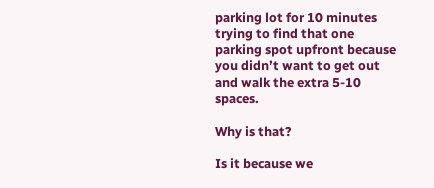parking lot for 10 minutes trying to find that one parking spot upfront because you didn’t want to get out and walk the extra 5-10 spaces.

Why is that?

Is it because we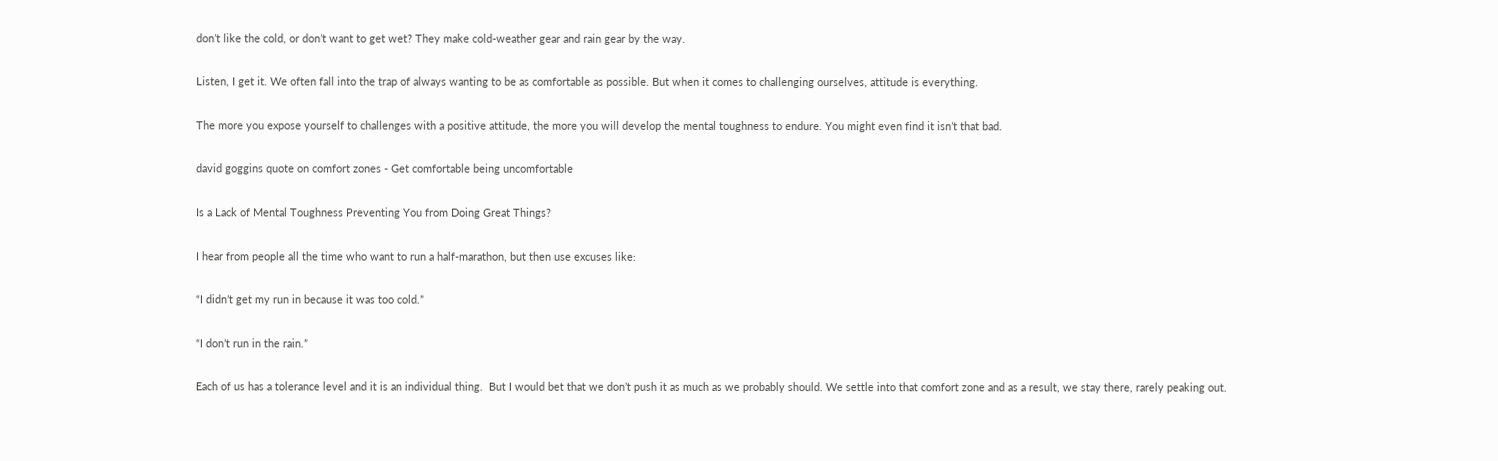don’t like the cold, or don’t want to get wet? They make cold-weather gear and rain gear by the way.

Listen, I get it. We often fall into the trap of always wanting to be as comfortable as possible. But when it comes to challenging ourselves, attitude is everything.

The more you expose yourself to challenges with a positive attitude, the more you will develop the mental toughness to endure. You might even find it isn’t that bad.

david goggins quote on comfort zones - Get comfortable being uncomfortable

Is a Lack of Mental Toughness Preventing You from Doing Great Things?

I hear from people all the time who want to run a half-marathon, but then use excuses like:

“I didn’t get my run in because it was too cold.”

“I don’t run in the rain.”

Each of us has a tolerance level and it is an individual thing.  But I would bet that we don’t push it as much as we probably should. We settle into that comfort zone and as a result, we stay there, rarely peaking out.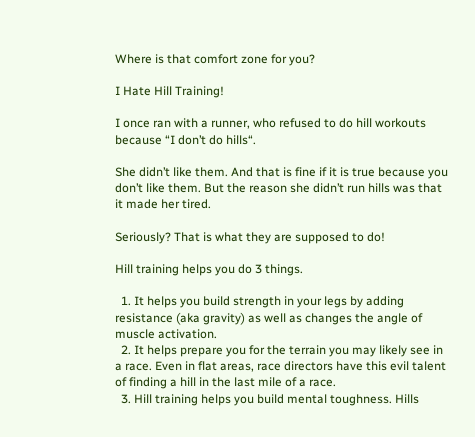Where is that comfort zone for you?

I Hate Hill Training!

I once ran with a runner, who refused to do hill workouts because “I don’t do hills“.

She didn’t like them. And that is fine if it is true because you don’t like them. But the reason she didn’t run hills was that it made her tired.

Seriously? That is what they are supposed to do!

Hill training helps you do 3 things.

  1. It helps you build strength in your legs by adding resistance (aka gravity) as well as changes the angle of muscle activation.
  2. It helps prepare you for the terrain you may likely see in a race. Even in flat areas, race directors have this evil talent of finding a hill in the last mile of a race.
  3. Hill training helps you build mental toughness. Hills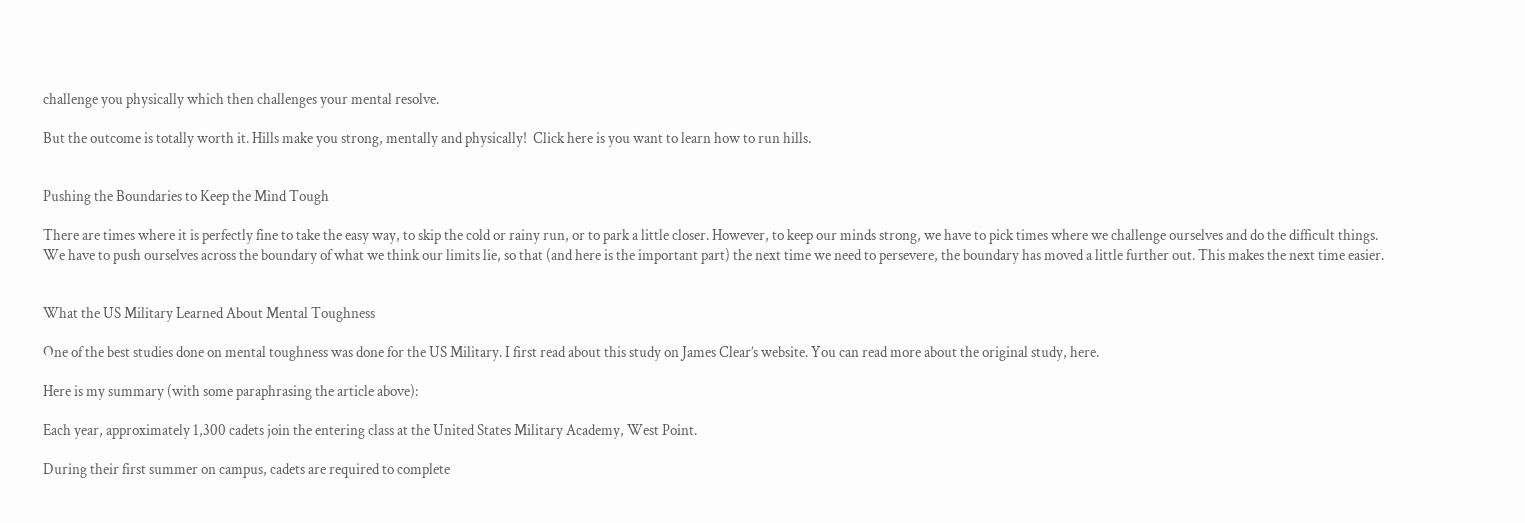challenge you physically which then challenges your mental resolve.

But the outcome is totally worth it. Hills make you strong, mentally and physically!  Click here is you want to learn how to run hills.


Pushing the Boundaries to Keep the Mind Tough

There are times where it is perfectly fine to take the easy way, to skip the cold or rainy run, or to park a little closer. However, to keep our minds strong, we have to pick times where we challenge ourselves and do the difficult things. We have to push ourselves across the boundary of what we think our limits lie, so that (and here is the important part) the next time we need to persevere, the boundary has moved a little further out. This makes the next time easier.


What the US Military Learned About Mental Toughness

One of the best studies done on mental toughness was done for the US Military. I first read about this study on James Clear’s website. You can read more about the original study, here.

Here is my summary (with some paraphrasing the article above):

Each year, approximately 1,300 cadets join the entering class at the United States Military Academy, West Point.

During their first summer on campus, cadets are required to complete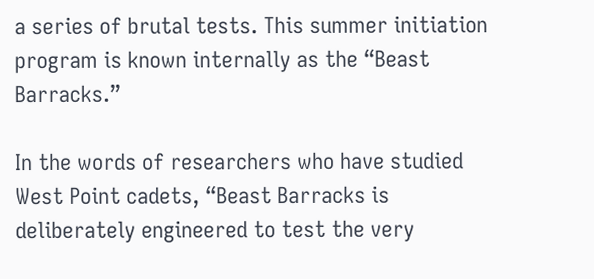a series of brutal tests. This summer initiation program is known internally as the “Beast Barracks.”

In the words of researchers who have studied West Point cadets, “Beast Barracks is deliberately engineered to test the very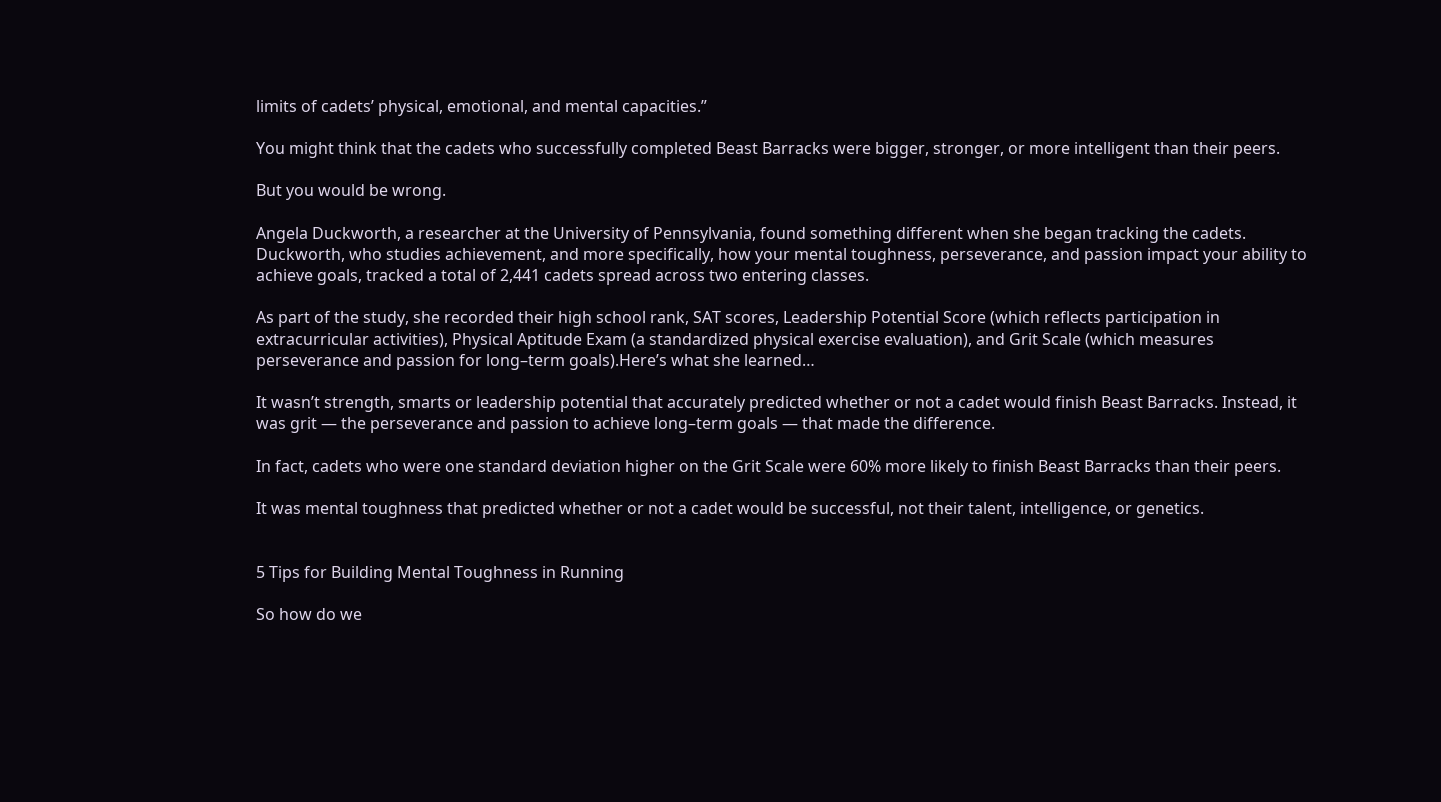limits of cadets’ physical, emotional, and mental capacities.”

You might think that the cadets who successfully completed Beast Barracks were bigger, stronger, or more intelligent than their peers.

But you would be wrong.

Angela Duckworth, a researcher at the University of Pennsylvania, found something different when she began tracking the cadets. Duckworth, who studies achievement, and more specifically, how your mental toughness, perseverance, and passion impact your ability to achieve goals, tracked a total of 2,441 cadets spread across two entering classes.

As part of the study, she recorded their high school rank, SAT scores, Leadership Potential Score (which reflects participation in extracurricular activities), Physical Aptitude Exam (a standardized physical exercise evaluation), and Grit Scale (which measures perseverance and passion for long–term goals).Here’s what she learned…

It wasn’t strength, smarts or leadership potential that accurately predicted whether or not a cadet would finish Beast Barracks. Instead, it was grit — the perseverance and passion to achieve long–term goals — that made the difference.

In fact, cadets who were one standard deviation higher on the Grit Scale were 60% more likely to finish Beast Barracks than their peers.

It was mental toughness that predicted whether or not a cadet would be successful, not their talent, intelligence, or genetics.


5 Tips for Building Mental Toughness in Running

So how do we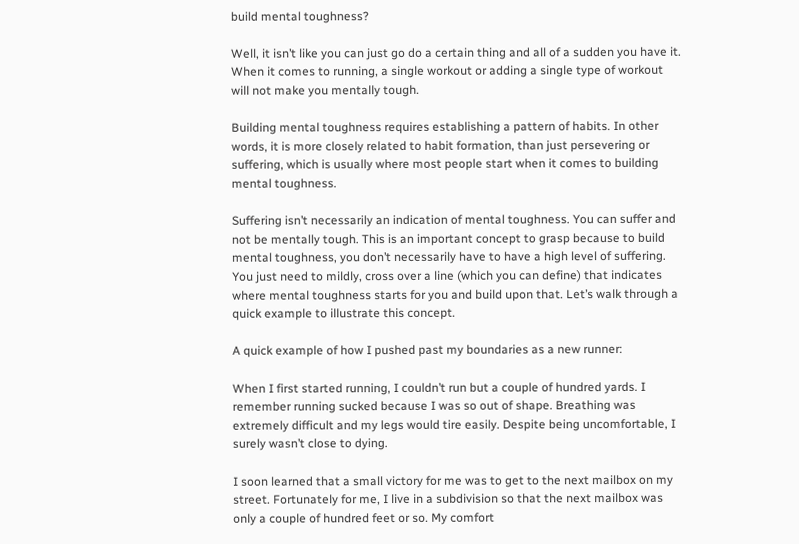build mental toughness?

Well, it isn’t like you can just go do a certain thing and all of a sudden you have it. When it comes to running, a single workout or adding a single type of workout will not make you mentally tough.

Building mental toughness requires establishing a pattern of habits. In other words, it is more closely related to habit formation, than just persevering or suffering, which is usually where most people start when it comes to building mental toughness.

Suffering isn’t necessarily an indication of mental toughness. You can suffer and not be mentally tough. This is an important concept to grasp because to build mental toughness, you don’t necessarily have to have a high level of suffering. You just need to mildly, cross over a line (which you can define) that indicates where mental toughness starts for you and build upon that. Let’s walk through a quick example to illustrate this concept.

A quick example of how I pushed past my boundaries as a new runner:

When I first started running, I couldn’t run but a couple of hundred yards. I remember running sucked because I was so out of shape. Breathing was extremely difficult and my legs would tire easily. Despite being uncomfortable, I surely wasn’t close to dying.

I soon learned that a small victory for me was to get to the next mailbox on my street. Fortunately for me, I live in a subdivision so that the next mailbox was only a couple of hundred feet or so. My comfort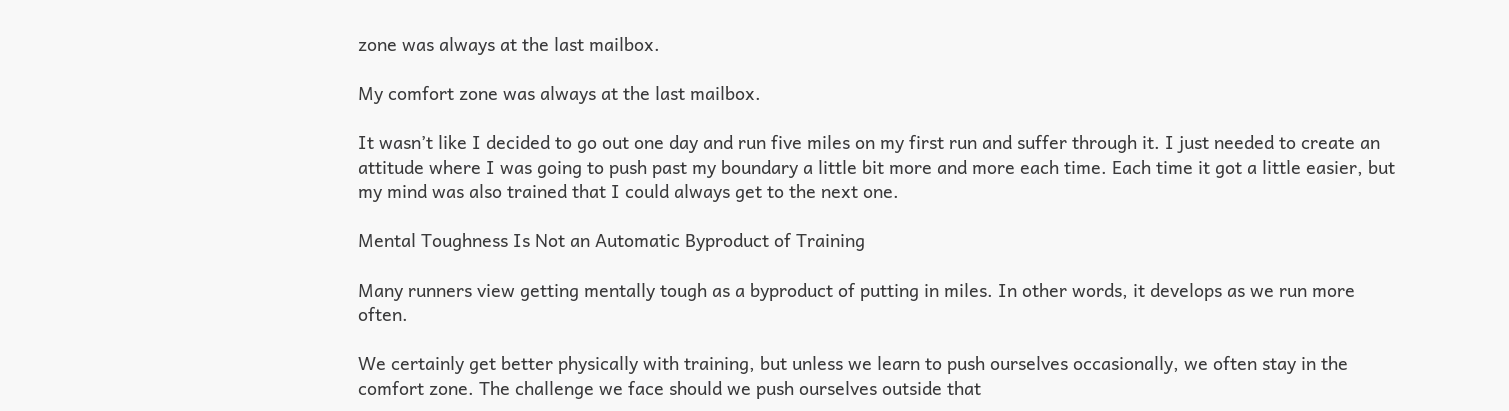zone was always at the last mailbox.

My comfort zone was always at the last mailbox.

It wasn’t like I decided to go out one day and run five miles on my first run and suffer through it. I just needed to create an attitude where I was going to push past my boundary a little bit more and more each time. Each time it got a little easier, but my mind was also trained that I could always get to the next one.

Mental Toughness Is Not an Automatic Byproduct of Training

Many runners view getting mentally tough as a byproduct of putting in miles. In other words, it develops as we run more often.

We certainly get better physically with training, but unless we learn to push ourselves occasionally, we often stay in the comfort zone. The challenge we face should we push ourselves outside that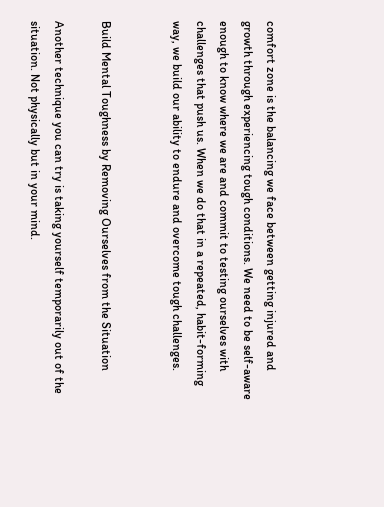comfort zone is the balancing we face between getting injured and growth through experiencing tough conditions. We need to be self-aware enough to know where we are and commit to testing ourselves with challenges that push us. When we do that in a repeated, habit-forming way, we build our ability to endure and overcome tough challenges.


Build Mental Toughness by Removing Ourselves from the Situation

Another technique you can try is taking yourself temporarily out of the situation. Not physically but in your mind.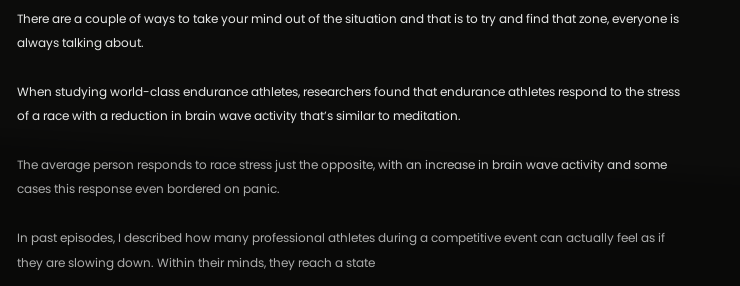There are a couple of ways to take your mind out of the situation and that is to try and find that zone, everyone is always talking about.

When studying world-class endurance athletes, researchers found that endurance athletes respond to the stress of a race with a reduction in brain wave activity that’s similar to meditation.

The average person responds to race stress just the opposite, with an increase in brain wave activity and some cases this response even bordered on panic.

In past episodes, I described how many professional athletes during a competitive event can actually feel as if they are slowing down. Within their minds, they reach a state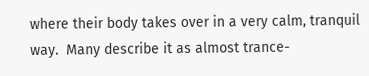where their body takes over in a very calm, tranquil way.  Many describe it as almost trance-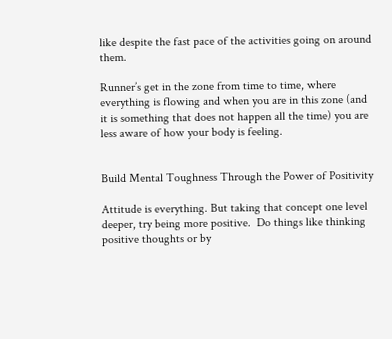like despite the fast pace of the activities going on around them.

Runner’s get in the zone from time to time, where everything is flowing and when you are in this zone (and it is something that does not happen all the time) you are less aware of how your body is feeling.


Build Mental Toughness Through the Power of Positivity

Attitude is everything. But taking that concept one level deeper, try being more positive.  Do things like thinking positive thoughts or by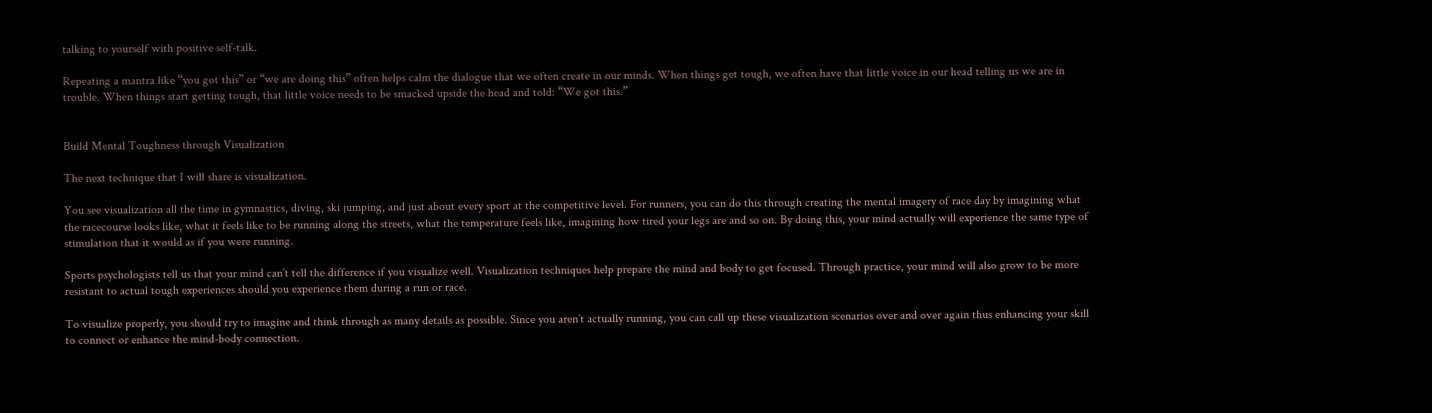talking to yourself with positive self-talk.

Repeating a mantra like “you got this” or “we are doing this” often helps calm the dialogue that we often create in our minds. When things get tough, we often have that little voice in our head telling us we are in trouble. When things start getting tough, that little voice needs to be smacked upside the head and told: “We got this.”


Build Mental Toughness through Visualization

The next technique that I will share is visualization.

You see visualization all the time in gymnastics, diving, ski jumping, and just about every sport at the competitive level. For runners, you can do this through creating the mental imagery of race day by imagining what the racecourse looks like, what it feels like to be running along the streets, what the temperature feels like, imagining how tired your legs are and so on. By doing this, your mind actually will experience the same type of stimulation that it would as if you were running.

Sports psychologists tell us that your mind can’t tell the difference if you visualize well. Visualization techniques help prepare the mind and body to get focused. Through practice, your mind will also grow to be more resistant to actual tough experiences should you experience them during a run or race.

To visualize properly, you should try to imagine and think through as many details as possible. Since you aren’t actually running, you can call up these visualization scenarios over and over again thus enhancing your skill to connect or enhance the mind-body connection.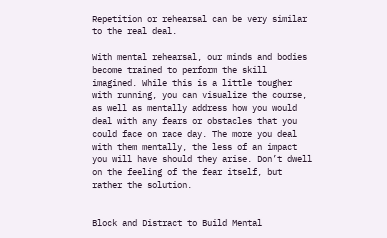Repetition or rehearsal can be very similar to the real deal.

With mental rehearsal, our minds and bodies become trained to perform the skill imagined. While this is a little tougher with running, you can visualize the course, as well as mentally address how you would deal with any fears or obstacles that you could face on race day. The more you deal with them mentally, the less of an impact you will have should they arise. Don’t dwell on the feeling of the fear itself, but rather the solution.


Block and Distract to Build Mental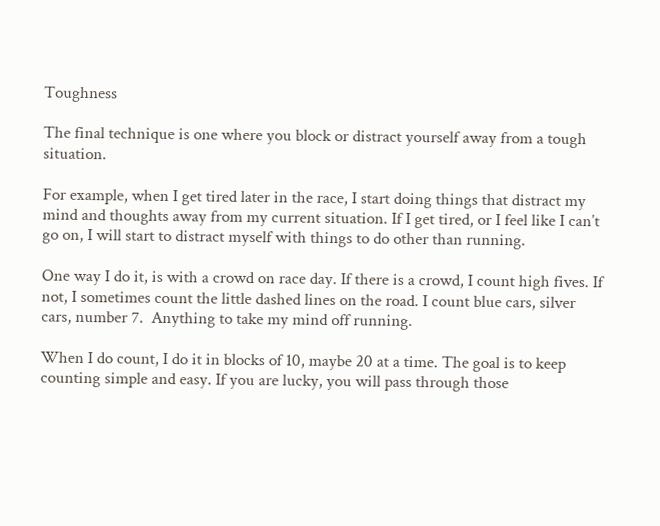Toughness

The final technique is one where you block or distract yourself away from a tough situation.

For example, when I get tired later in the race, I start doing things that distract my mind and thoughts away from my current situation. If I get tired, or I feel like I can’t go on, I will start to distract myself with things to do other than running.

One way I do it, is with a crowd on race day. If there is a crowd, I count high fives. If not, I sometimes count the little dashed lines on the road. I count blue cars, silver cars, number 7.  Anything to take my mind off running.

When I do count, I do it in blocks of 10, maybe 20 at a time. The goal is to keep counting simple and easy. If you are lucky, you will pass through those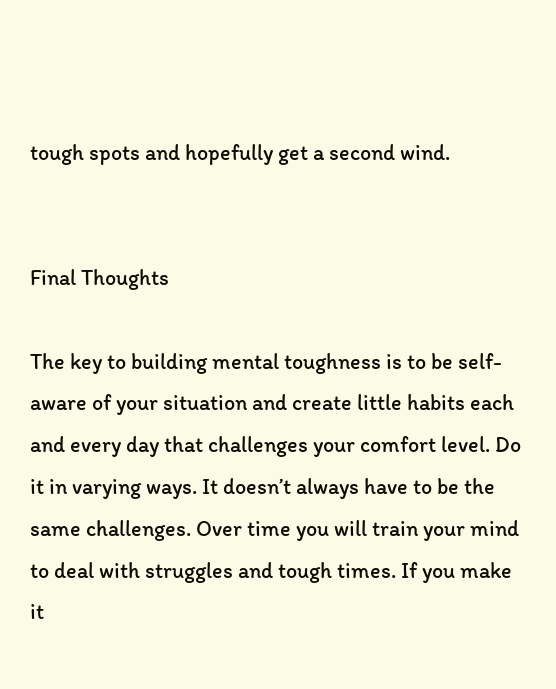tough spots and hopefully get a second wind.


Final Thoughts

The key to building mental toughness is to be self-aware of your situation and create little habits each and every day that challenges your comfort level. Do it in varying ways. It doesn’t always have to be the same challenges. Over time you will train your mind to deal with struggles and tough times. If you make it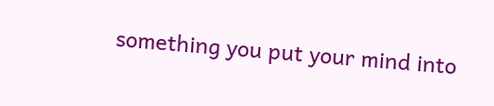something you put your mind into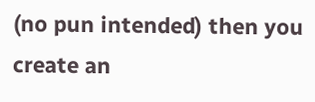(no pun intended) then you create an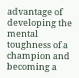advantage of developing the mental toughness of a champion and becoming a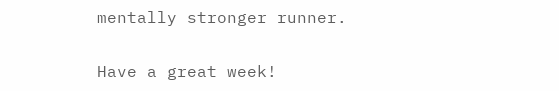mentally stronger runner.

Have a great week!